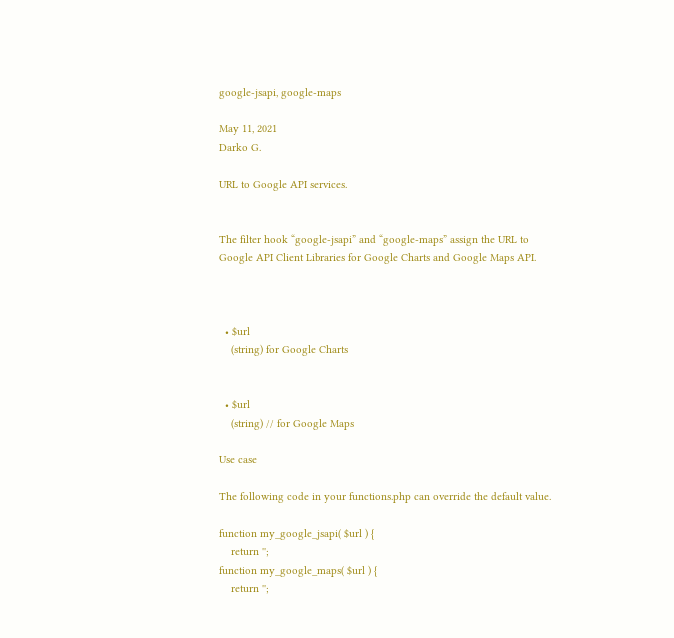google-jsapi, google-maps

May 11, 2021
Darko G.

URL to Google API services.


The filter hook “google-jsapi” and “google-maps” assign the URL to Google API Client Libraries for Google Charts and Google Maps API.



  • $url
    (string) for Google Charts


  • $url
    (string) // for Google Maps

Use case

The following code in your functions.php can override the default value.

function my_google_jsapi( $url ) {
    return '';
function my_google_maps( $url ) {
    return '';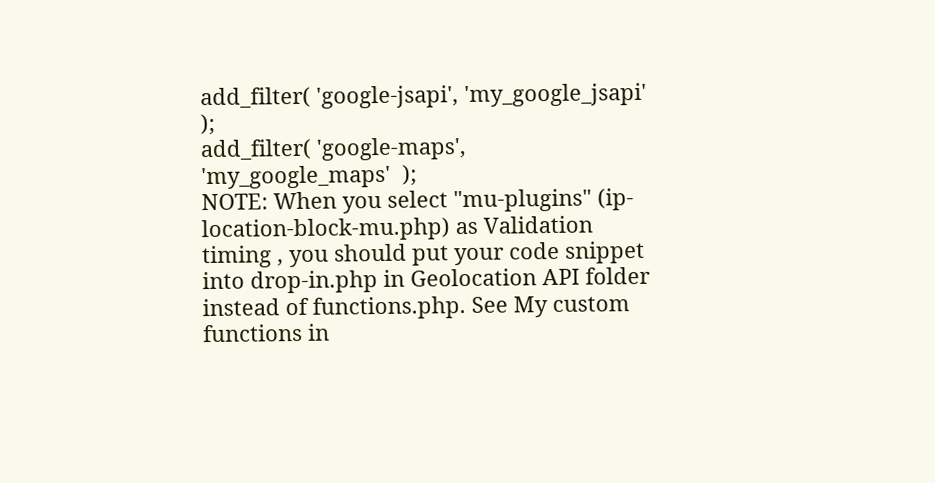add_filter( 'google-jsapi', 'my_google_jsapi' );
add_filter( 'google-maps',  'my_google_maps'  );
NOTE: When you select "mu-plugins" (ip-location-block-mu.php) as Validation timing , you should put your code snippet into drop-in.php in Geolocation API folder instead of functions.php. See My custom functions in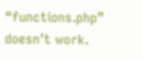“functions.php” doesn’t work.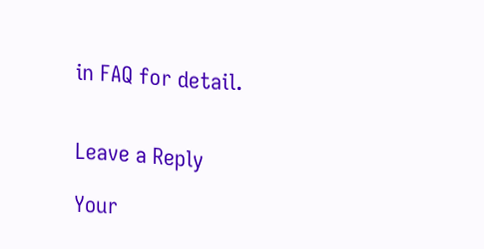in FAQ for detail.


Leave a Reply

Your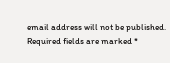email address will not be published. Required fields are marked *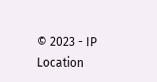© 2023 - IP Location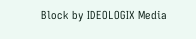Block by IDEOLOGIX Media